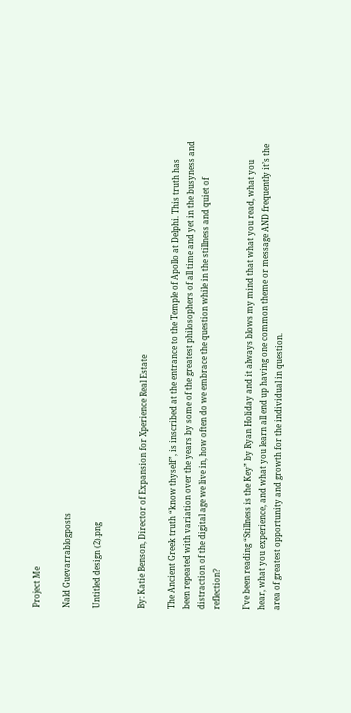Project Me

Nald Guevarrablogposts

Untitled design (2).png


By: Katie Benson, Director of Expansion for Xperience Real Estate

The Ancient Greek truth “know thyself”, is inscribed at the entrance to the Temple of Apollo at Delphi. This truth has been repeated with variation over the years by some of the greatest philosophers of all time and yet in the busyness and distraction of the digital age we live in, how often do we embrace the question while in the stillness and quiet of reflection?

I’ve been reading “Stillness is the Key” by Ryan Holiday and it always blows my mind that what you read, what you hear, what you experience, and what you learn all end up having one common theme or message AND frequently it’s the area of greatest opportunity and growth for the individual in question.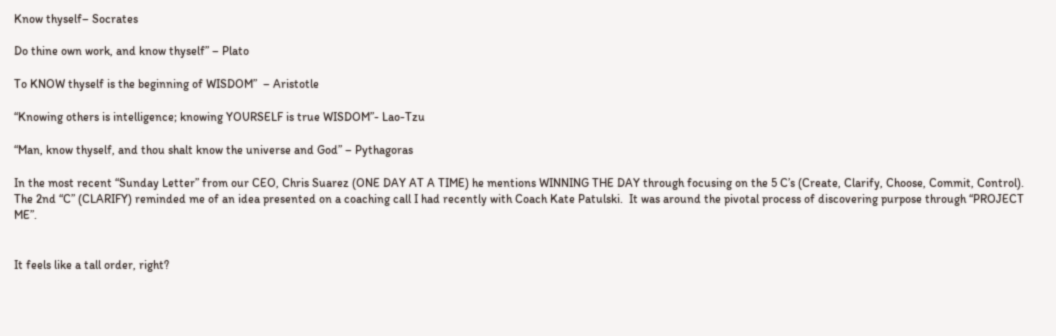Know thyself– Socrates

Do thine own work, and know thyself” – Plato

To KNOW thyself is the beginning of WISDOM”  – Aristotle

“Knowing others is intelligence; knowing YOURSELF is true WISDOM”- Lao-Tzu

“Man, know thyself, and thou shalt know the universe and God” – Pythagoras

In the most recent “Sunday Letter” from our CEO, Chris Suarez (ONE DAY AT A TIME) he mentions WINNING THE DAY through focusing on the 5 C’s (Create, Clarify, Choose, Commit, Control). The 2nd “C” (CLARIFY) reminded me of an idea presented on a coaching call I had recently with Coach Kate Patulski.  It was around the pivotal process of discovering purpose through “PROJECT ME”.


It feels like a tall order, right?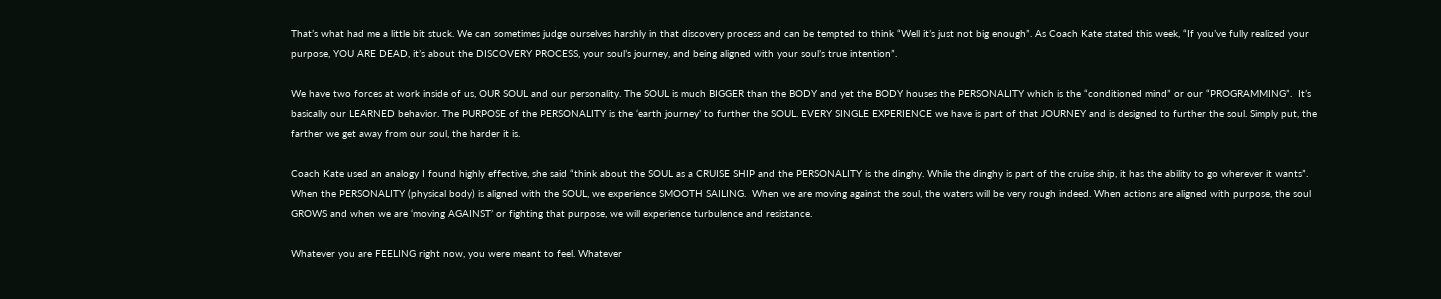That’s what had me a little bit stuck. We can sometimes judge ourselves harshly in that discovery process and can be tempted to think “Well it’s just not big enough”. As Coach Kate stated this week, “If you’ve fully realized your purpose, YOU ARE DEAD, it’s about the DISCOVERY PROCESS, your soul’s journey, and being aligned with your soul’s true intention”.

We have two forces at work inside of us, OUR SOUL and our personality. The SOUL is much BIGGER than the BODY and yet the BODY houses the PERSONALITY which is the “conditioned mind” or our “PROGRAMMING”.  It’s basically our LEARNED behavior. The PURPOSE of the PERSONALITY is the ‘earth journey’ to further the SOUL. EVERY SINGLE EXPERIENCE we have is part of that JOURNEY and is designed to further the soul. Simply put, the farther we get away from our soul, the harder it is.

Coach Kate used an analogy I found highly effective, she said “think about the SOUL as a CRUISE SHIP and the PERSONALITY is the dinghy. While the dinghy is part of the cruise ship, it has the ability to go wherever it wants”. When the PERSONALITY (physical body) is aligned with the SOUL, we experience SMOOTH SAILING.  When we are moving against the soul, the waters will be very rough indeed. When actions are aligned with purpose, the soul GROWS and when we are ‘moving AGAINST’ or fighting that purpose, we will experience turbulence and resistance.

Whatever you are FEELING right now, you were meant to feel. Whatever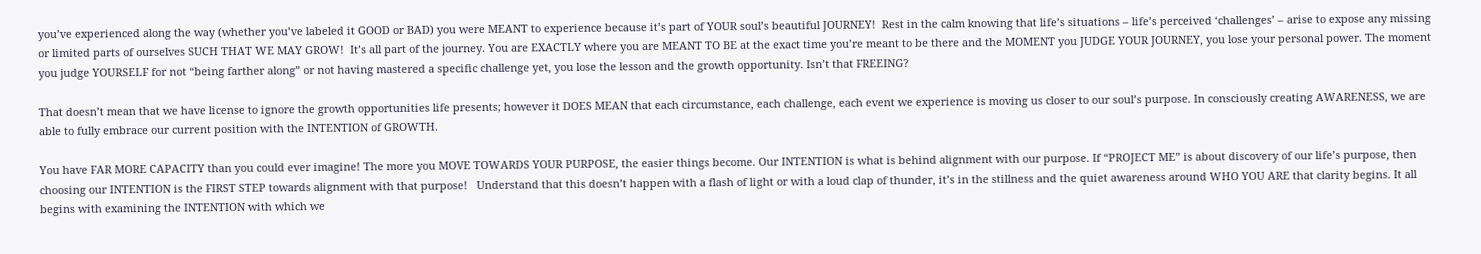you’ve experienced along the way (whether you’ve labeled it GOOD or BAD) you were MEANT to experience because it’s part of YOUR soul’s beautiful JOURNEY!  Rest in the calm knowing that life’s situations – life’s perceived ‘challenges’ – arise to expose any missing or limited parts of ourselves SUCH THAT WE MAY GROW!  It’s all part of the journey. You are EXACTLY where you are MEANT TO BE at the exact time you’re meant to be there and the MOMENT you JUDGE YOUR JOURNEY, you lose your personal power. The moment you judge YOURSELF for not “being farther along” or not having mastered a specific challenge yet, you lose the lesson and the growth opportunity. Isn’t that FREEING?

That doesn’t mean that we have license to ignore the growth opportunities life presents; however it DOES MEAN that each circumstance, each challenge, each event we experience is moving us closer to our soul’s purpose. In consciously creating AWARENESS, we are able to fully embrace our current position with the INTENTION of GROWTH.

You have FAR MORE CAPACITY than you could ever imagine! The more you MOVE TOWARDS YOUR PURPOSE, the easier things become. Our INTENTION is what is behind alignment with our purpose. If “PROJECT ME” is about discovery of our life’s purpose, then choosing our INTENTION is the FIRST STEP towards alignment with that purpose!   Understand that this doesn’t happen with a flash of light or with a loud clap of thunder, it’s in the stillness and the quiet awareness around WHO YOU ARE that clarity begins. It all begins with examining the INTENTION with which we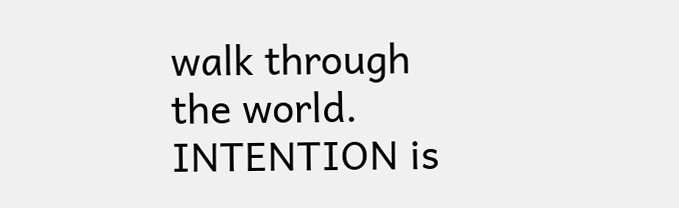walk through the world. INTENTION is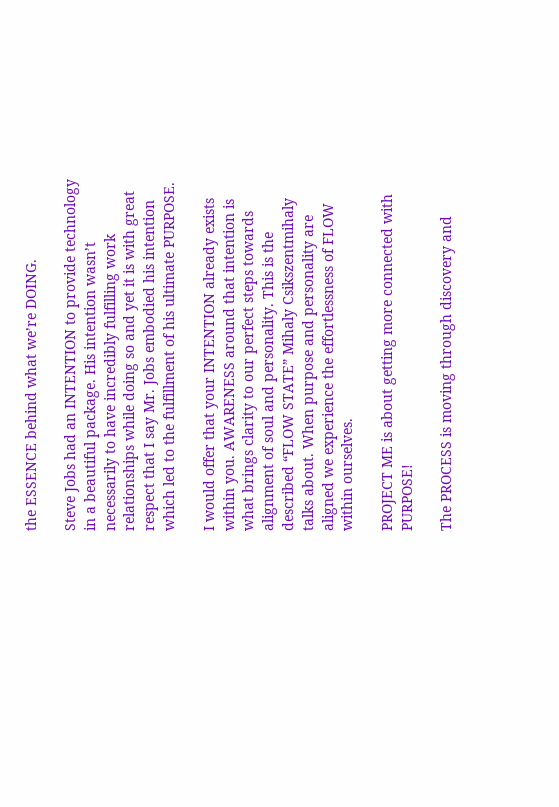the ESSENCE behind what we’re DOING.

Steve Jobs had an INTENTION to provide technology in a beautiful package. His intention wasn’t necessarily to have incredibly fulfilling work relationships while doing so and yet it is with great respect that I say Mr. Jobs embodied his intention which led to the fulfillment of his ultimate PURPOSE.

I would offer that your INTENTION already exists within you. AWARENESS around that intention is what brings clarity to our perfect steps towards alignment of soul and personality. This is the described “FLOW STATE” Mihaly Csikszentmihaly talks about. When purpose and personality are aligned we experience the effortlessness of FLOW within ourselves.

PROJECT ME is about getting more connected with PURPOSE!

The PROCESS is moving through discovery and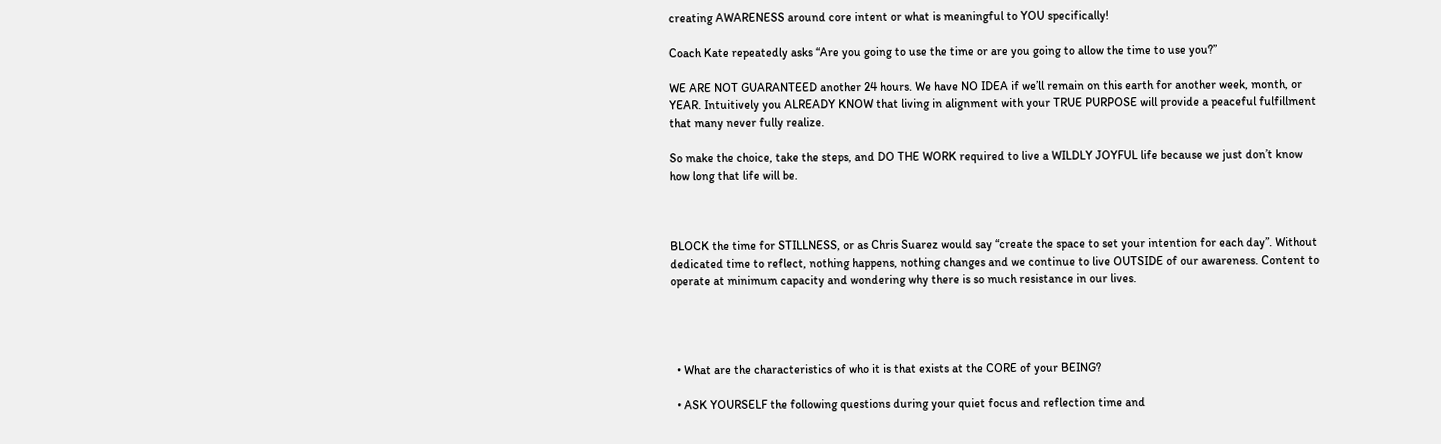creating AWARENESS around core intent or what is meaningful to YOU specifically!

Coach Kate repeatedly asks “Are you going to use the time or are you going to allow the time to use you?”

WE ARE NOT GUARANTEED another 24 hours. We have NO IDEA if we’ll remain on this earth for another week, month, or YEAR. Intuitively you ALREADY KNOW that living in alignment with your TRUE PURPOSE will provide a peaceful fulfillment that many never fully realize.

So make the choice, take the steps, and DO THE WORK required to live a WILDLY JOYFUL life because we just don’t know how long that life will be.



BLOCK the time for STILLNESS, or as Chris Suarez would say “create the space to set your intention for each day”. Without dedicated time to reflect, nothing happens, nothing changes and we continue to live OUTSIDE of our awareness. Content to operate at minimum capacity and wondering why there is so much resistance in our lives.




  • What are the characteristics of who it is that exists at the CORE of your BEING?

  • ASK YOURSELF the following questions during your quiet focus and reflection time and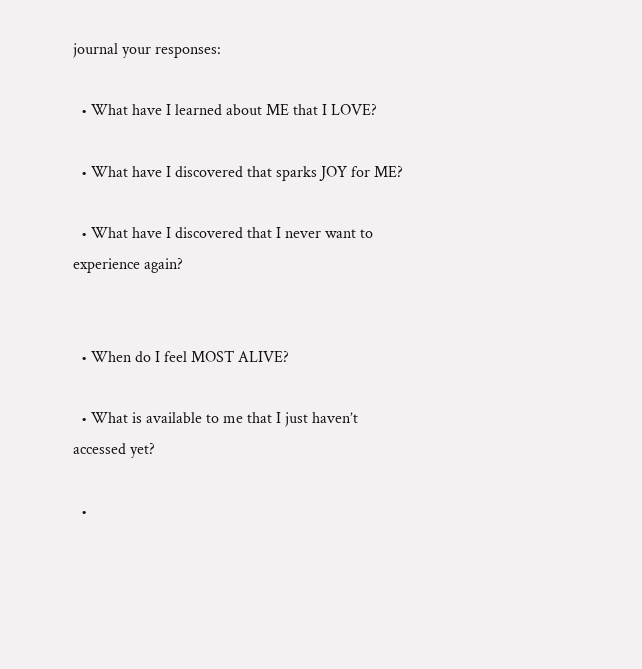journal your responses:

  • What have I learned about ME that I LOVE?

  • What have I discovered that sparks JOY for ME?

  • What have I discovered that I never want to experience again?


  • When do I feel MOST ALIVE?

  • What is available to me that I just haven’t accessed yet?

  •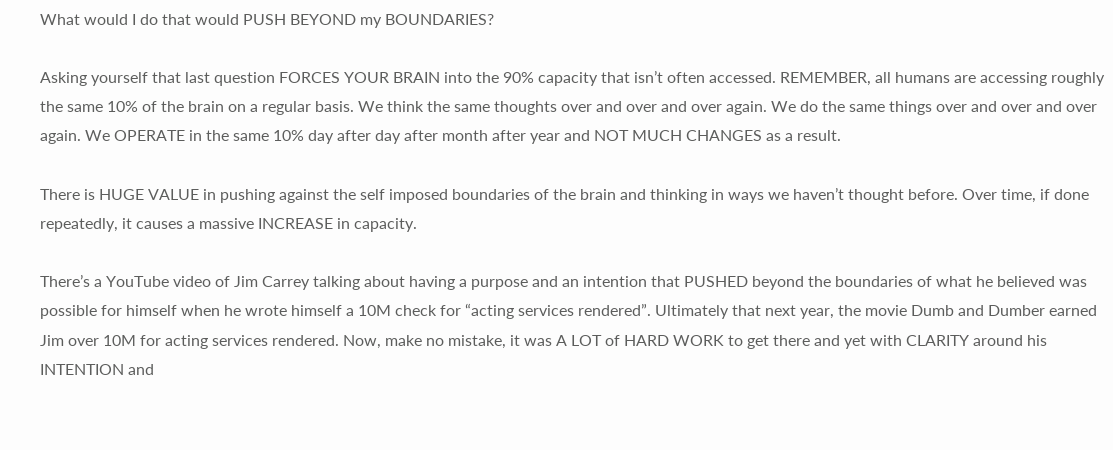What would I do that would PUSH BEYOND my BOUNDARIES?

Asking yourself that last question FORCES YOUR BRAIN into the 90% capacity that isn’t often accessed. REMEMBER, all humans are accessing roughly the same 10% of the brain on a regular basis. We think the same thoughts over and over and over again. We do the same things over and over and over again. We OPERATE in the same 10% day after day after month after year and NOT MUCH CHANGES as a result.

There is HUGE VALUE in pushing against the self imposed boundaries of the brain and thinking in ways we haven’t thought before. Over time, if done repeatedly, it causes a massive INCREASE in capacity.

There’s a YouTube video of Jim Carrey talking about having a purpose and an intention that PUSHED beyond the boundaries of what he believed was possible for himself when he wrote himself a 10M check for “acting services rendered”. Ultimately that next year, the movie Dumb and Dumber earned Jim over 10M for acting services rendered. Now, make no mistake, it was A LOT of HARD WORK to get there and yet with CLARITY around his INTENTION and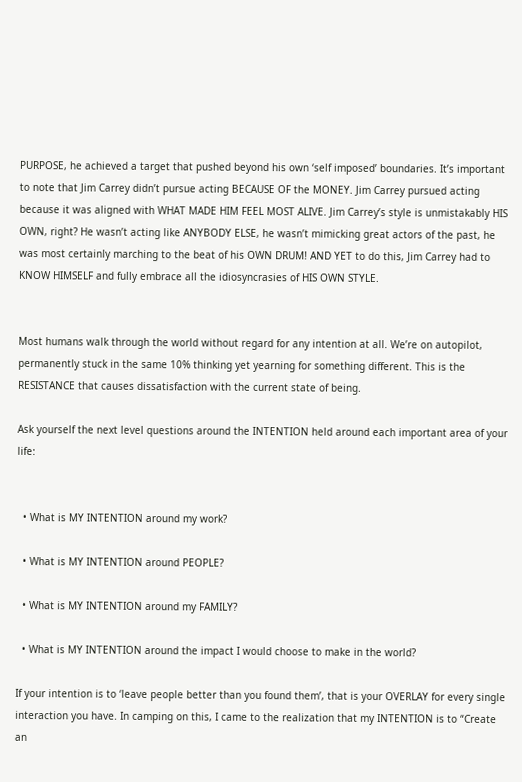PURPOSE, he achieved a target that pushed beyond his own ‘self imposed’ boundaries. It’s important to note that Jim Carrey didn’t pursue acting BECAUSE OF the MONEY. Jim Carrey pursued acting because it was aligned with WHAT MADE HIM FEEL MOST ALIVE. Jim Carrey’s style is unmistakably HIS OWN, right? He wasn’t acting like ANYBODY ELSE, he wasn’t mimicking great actors of the past, he was most certainly marching to the beat of his OWN DRUM! AND YET to do this, Jim Carrey had to KNOW HIMSELF and fully embrace all the idiosyncrasies of HIS OWN STYLE.


Most humans walk through the world without regard for any intention at all. We’re on autopilot, permanently stuck in the same 10% thinking yet yearning for something different. This is the RESISTANCE that causes dissatisfaction with the current state of being.

Ask yourself the next level questions around the INTENTION held around each important area of your life:


  • What is MY INTENTION around my work?

  • What is MY INTENTION around PEOPLE?

  • What is MY INTENTION around my FAMILY?

  • What is MY INTENTION around the impact I would choose to make in the world?

If your intention is to ‘leave people better than you found them’, that is your OVERLAY for every single interaction you have. In camping on this, I came to the realization that my INTENTION is to “Create an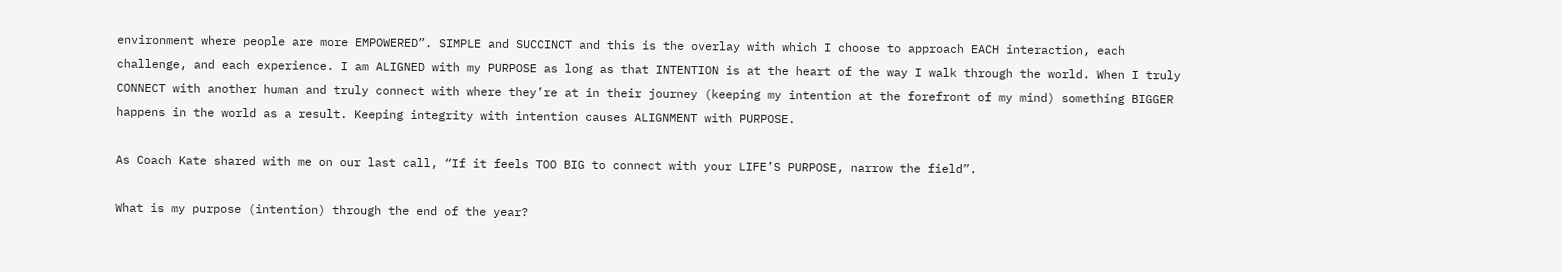environment where people are more EMPOWERED”. SIMPLE and SUCCINCT and this is the overlay with which I choose to approach EACH interaction, each challenge, and each experience. I am ALIGNED with my PURPOSE as long as that INTENTION is at the heart of the way I walk through the world. When I truly CONNECT with another human and truly connect with where they’re at in their journey (keeping my intention at the forefront of my mind) something BIGGER happens in the world as a result. Keeping integrity with intention causes ALIGNMENT with PURPOSE.

As Coach Kate shared with me on our last call, “If it feels TOO BIG to connect with your LIFE’S PURPOSE, narrow the field”.

What is my purpose (intention) through the end of the year?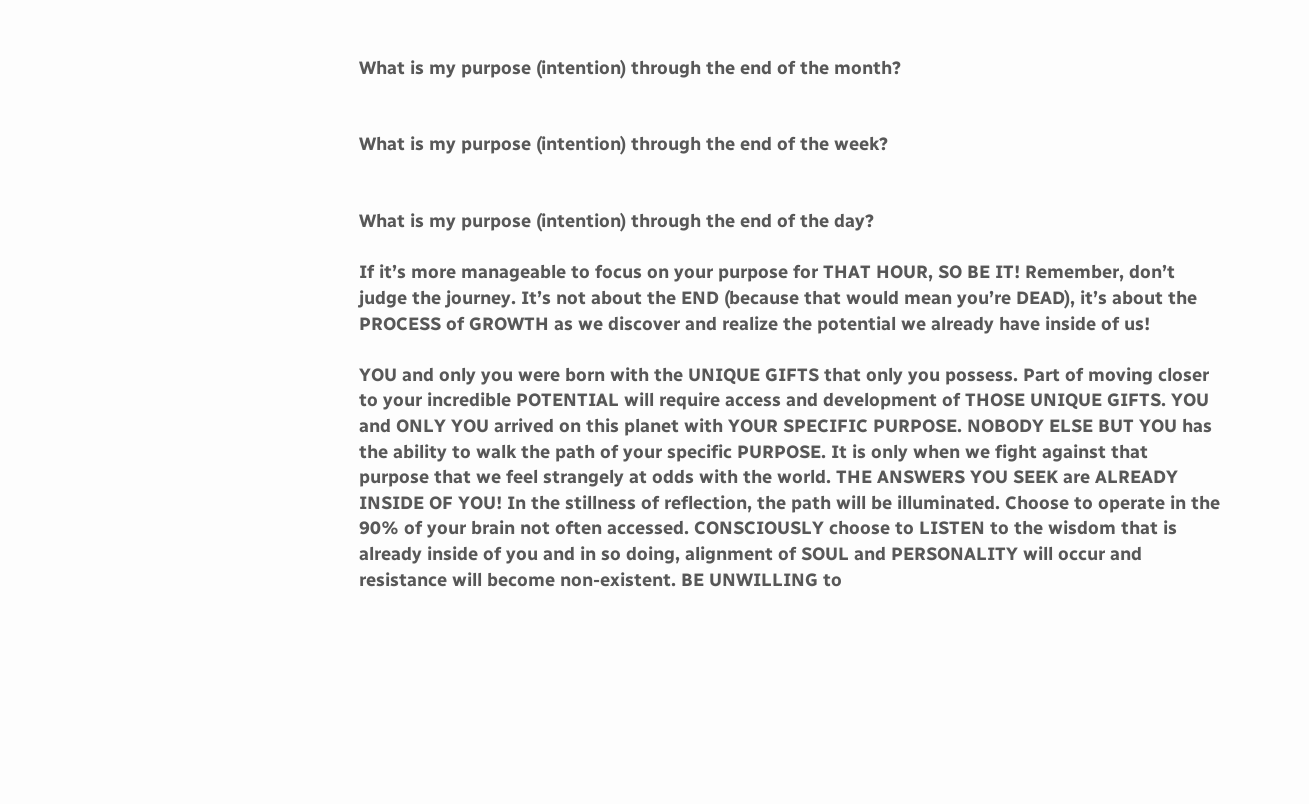What is my purpose (intention) through the end of the month?


What is my purpose (intention) through the end of the week?


What is my purpose (intention) through the end of the day?

If it’s more manageable to focus on your purpose for THAT HOUR, SO BE IT! Remember, don’t judge the journey. It’s not about the END (because that would mean you’re DEAD), it’s about the PROCESS of GROWTH as we discover and realize the potential we already have inside of us!

YOU and only you were born with the UNIQUE GIFTS that only you possess. Part of moving closer to your incredible POTENTIAL will require access and development of THOSE UNIQUE GIFTS. YOU and ONLY YOU arrived on this planet with YOUR SPECIFIC PURPOSE. NOBODY ELSE BUT YOU has the ability to walk the path of your specific PURPOSE. It is only when we fight against that purpose that we feel strangely at odds with the world. THE ANSWERS YOU SEEK are ALREADY INSIDE OF YOU! In the stillness of reflection, the path will be illuminated. Choose to operate in the 90% of your brain not often accessed. CONSCIOUSLY choose to LISTEN to the wisdom that is already inside of you and in so doing, alignment of SOUL and PERSONALITY will occur and resistance will become non-existent. BE UNWILLING to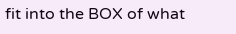fit into the BOX of what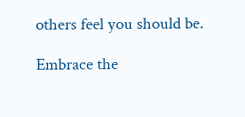others feel you should be.

Embrace the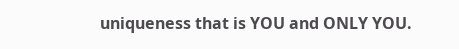uniqueness that is YOU and ONLY YOU.